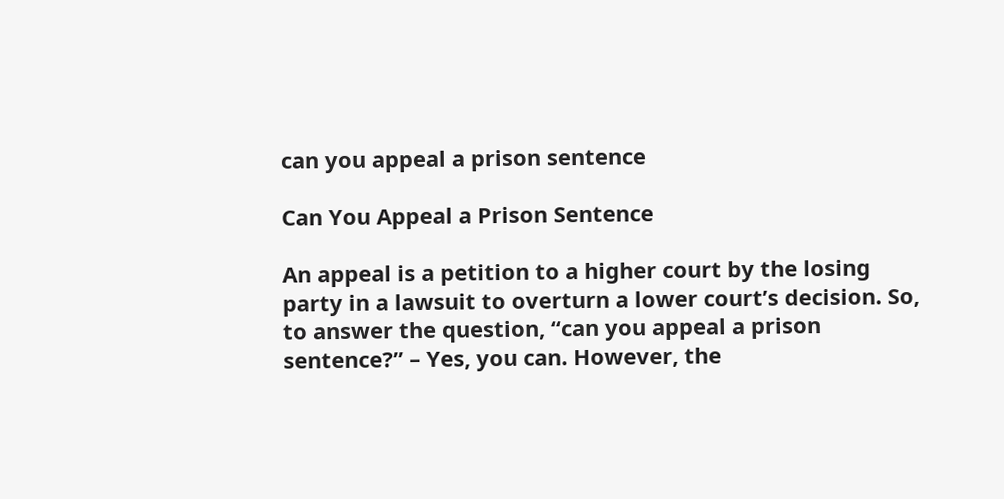can you appeal a prison sentence

Can You Appeal a Prison Sentence

An appeal is a petition to a higher court by the losing party in a lawsuit to overturn a lower court’s decision. So, to answer the question, “can you appeal a prison sentence?” – Yes, you can. However, the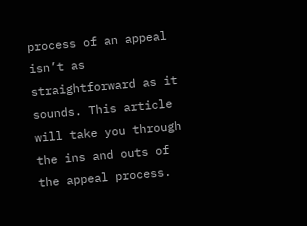process of an appeal isn’t as straightforward as it sounds. This article will take you through the ins and outs of the appeal process.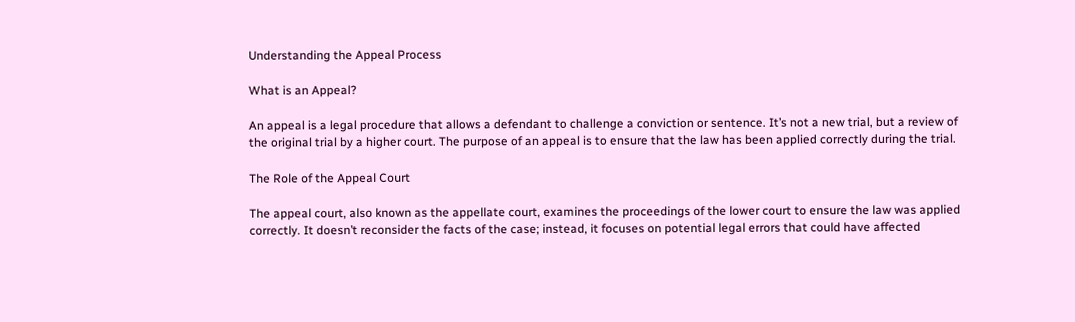Understanding the Appeal Process

What is an Appeal?

An appeal is a legal procedure that allows a defendant to challenge a conviction or sentence. It’s not a new trial, but a review of the original trial by a higher court. The purpose of an appeal is to ensure that the law has been applied correctly during the trial.

The Role of the Appeal Court

The appeal court, also known as the appellate court, examines the proceedings of the lower court to ensure the law was applied correctly. It doesn’t reconsider the facts of the case; instead, it focuses on potential legal errors that could have affected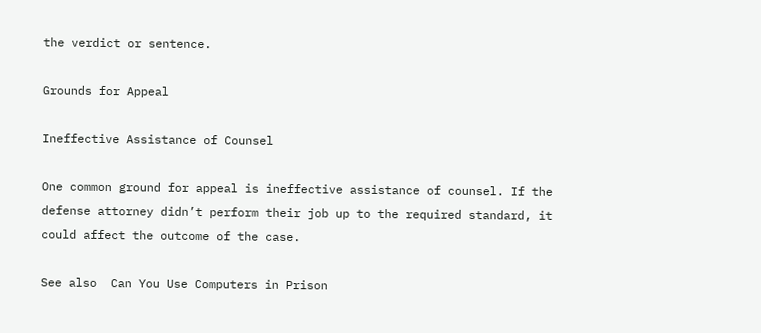the verdict or sentence.

Grounds for Appeal

Ineffective Assistance of Counsel

One common ground for appeal is ineffective assistance of counsel. If the defense attorney didn’t perform their job up to the required standard, it could affect the outcome of the case.

See also  Can You Use Computers in Prison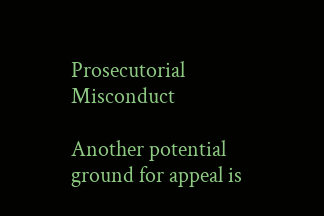Prosecutorial Misconduct

Another potential ground for appeal is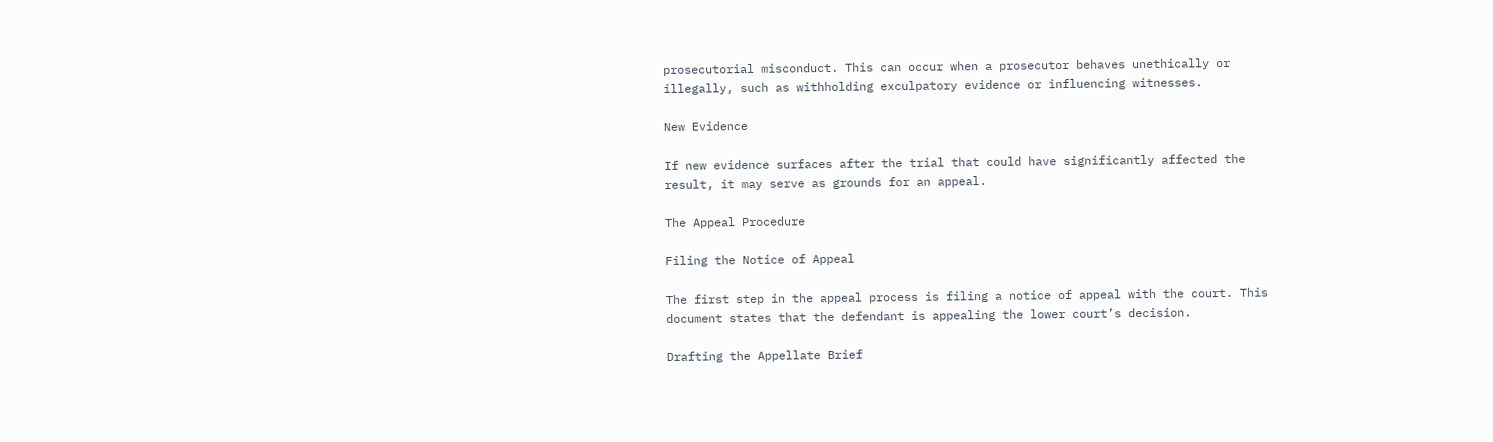prosecutorial misconduct. This can occur when a prosecutor behaves unethically or illegally, such as withholding exculpatory evidence or influencing witnesses.

New Evidence

If new evidence surfaces after the trial that could have significantly affected the result, it may serve as grounds for an appeal.

The Appeal Procedure

Filing the Notice of Appeal

The first step in the appeal process is filing a notice of appeal with the court. This document states that the defendant is appealing the lower court’s decision.

Drafting the Appellate Brief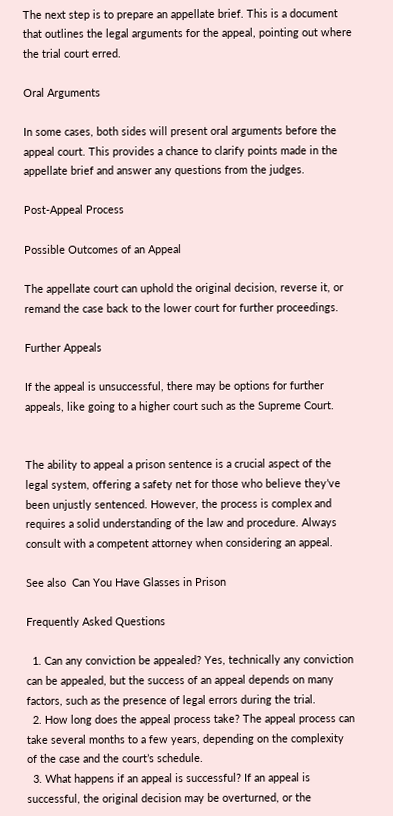The next step is to prepare an appellate brief. This is a document that outlines the legal arguments for the appeal, pointing out where the trial court erred.

Oral Arguments

In some cases, both sides will present oral arguments before the appeal court. This provides a chance to clarify points made in the appellate brief and answer any questions from the judges.

Post-Appeal Process

Possible Outcomes of an Appeal

The appellate court can uphold the original decision, reverse it, or remand the case back to the lower court for further proceedings.

Further Appeals

If the appeal is unsuccessful, there may be options for further appeals, like going to a higher court such as the Supreme Court.


The ability to appeal a prison sentence is a crucial aspect of the legal system, offering a safety net for those who believe they’ve been unjustly sentenced. However, the process is complex and requires a solid understanding of the law and procedure. Always consult with a competent attorney when considering an appeal.

See also  Can You Have Glasses in Prison

Frequently Asked Questions

  1. Can any conviction be appealed? Yes, technically any conviction can be appealed, but the success of an appeal depends on many factors, such as the presence of legal errors during the trial.
  2. How long does the appeal process take? The appeal process can take several months to a few years, depending on the complexity of the case and the court’s schedule.
  3. What happens if an appeal is successful? If an appeal is successful, the original decision may be overturned, or the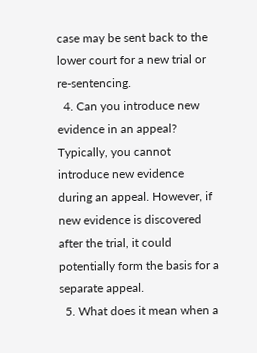case may be sent back to the lower court for a new trial or re-sentencing.
  4. Can you introduce new evidence in an appeal? Typically, you cannot introduce new evidence during an appeal. However, if new evidence is discovered after the trial, it could potentially form the basis for a separate appeal.
  5. What does it mean when a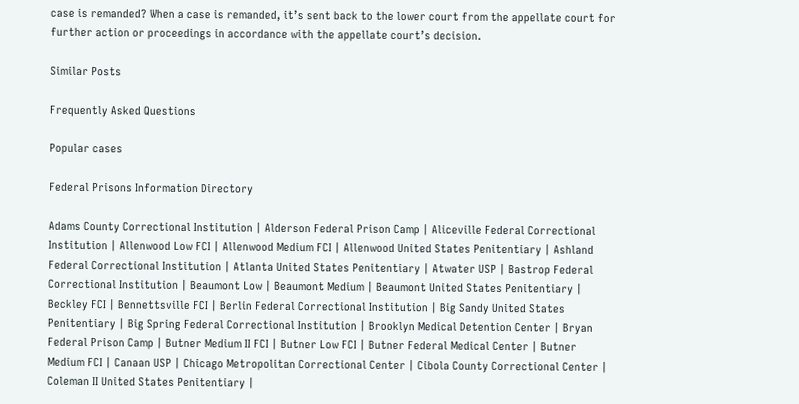case is remanded? When a case is remanded, it’s sent back to the lower court from the appellate court for further action or proceedings in accordance with the appellate court’s decision.

Similar Posts

Frequently Asked Questions

Popular cases

Federal Prisons Information Directory

Adams County Correctional Institution | Alderson Federal Prison Camp | Aliceville Federal Correctional Institution | Allenwood Low FCI | Allenwood Medium FCI | Allenwood United States Penitentiary | Ashland Federal Correctional Institution | Atlanta United States Penitentiary | Atwater USP | Bastrop Federal Correctional Institution | Beaumont Low | Beaumont Medium | Beaumont United States Penitentiary | Beckley FCI | Bennettsville FCI | Berlin Federal Correctional Institution | Big Sandy United States Penitentiary | Big Spring Federal Correctional Institution | Brooklyn Medical Detention Center | Bryan Federal Prison Camp | Butner Medium II FCI | Butner Low FCI | Butner Federal Medical Center | Butner Medium FCI | Canaan USP | Chicago Metropolitan Correctional Center | Cibola County Correctional Center | Coleman II United States Penitentiary |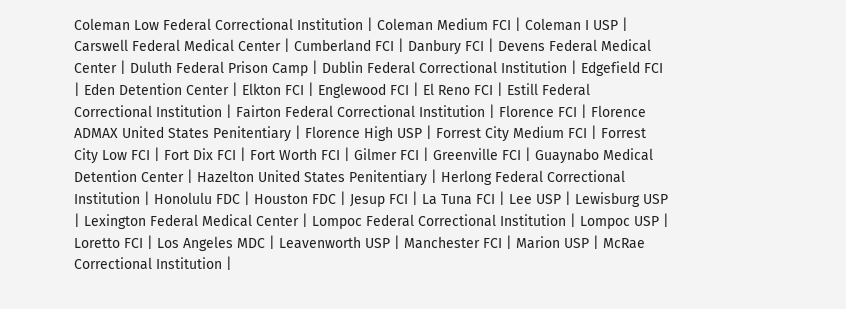Coleman Low Federal Correctional Institution | Coleman Medium FCI | Coleman I USP | Carswell Federal Medical Center | Cumberland FCI | Danbury FCI | Devens Federal Medical Center | Duluth Federal Prison Camp | Dublin Federal Correctional Institution | Edgefield FCI | Eden Detention Center | Elkton FCI | Englewood FCI | El Reno FCI | Estill Federal Correctional Institution | Fairton Federal Correctional Institution | Florence FCI | Florence ADMAX United States Penitentiary | Florence High USP | Forrest City Medium FCI | Forrest City Low FCI | Fort Dix FCI | Fort Worth FCI | Gilmer FCI | Greenville FCI | Guaynabo Medical Detention Center | Hazelton United States Penitentiary | Herlong Federal Correctional Institution | Honolulu FDC | Houston FDC | Jesup FCI | La Tuna FCI | Lee USP | Lewisburg USP | Lexington Federal Medical Center | Lompoc Federal Correctional Institution | Lompoc USP | Loretto FCI | Los Angeles MDC | Leavenworth USP | Manchester FCI | Marion USP | McRae Correctional Institution |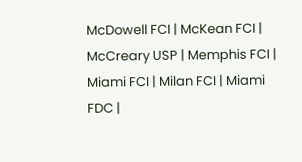McDowell FCI | McKean FCI | McCreary USP | Memphis FCI | Miami FCI | Milan FCI | Miami FDC |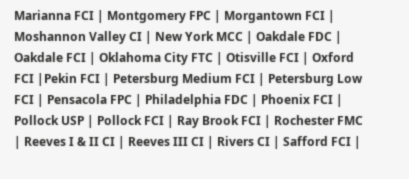Marianna FCI | Montgomery FPC | Morgantown FCI | Moshannon Valley CI | New York MCC | Oakdale FDC | Oakdale FCI | Oklahoma City FTC | Otisville FCI | Oxford FCI |Pekin FCI | Petersburg Medium FCI | Petersburg Low FCI | Pensacola FPC | Philadelphia FDC | Phoenix FCI | Pollock USP | Pollock FCI | Ray Brook FCI | Rochester FMC | Reeves I & II CI | Reeves III CI | Rivers CI | Safford FCI |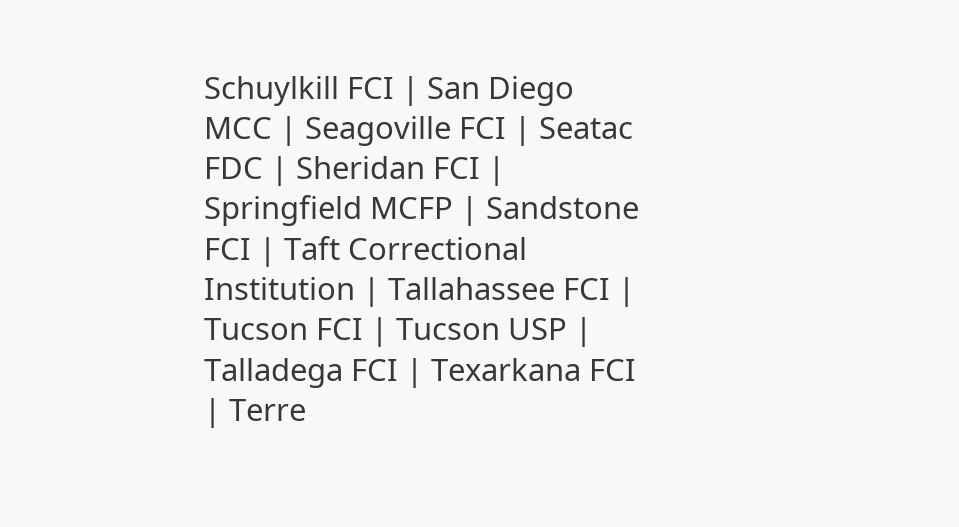Schuylkill FCI | San Diego MCC | Seagoville FCI | Seatac FDC | Sheridan FCI | Springfield MCFP | Sandstone FCI | Taft Correctional Institution | Tallahassee FCI | Tucson FCI | Tucson USP | Talladega FCI | Texarkana FCI | Terre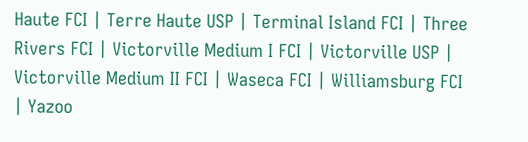Haute FCI | Terre Haute USP | Terminal Island FCI | Three Rivers FCI | Victorville Medium I FCI | Victorville USP | Victorville Medium II FCI | Waseca FCI | Williamsburg FCI | Yazoo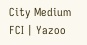City Medium FCI | Yazoo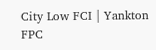City Low FCI | Yankton FPC